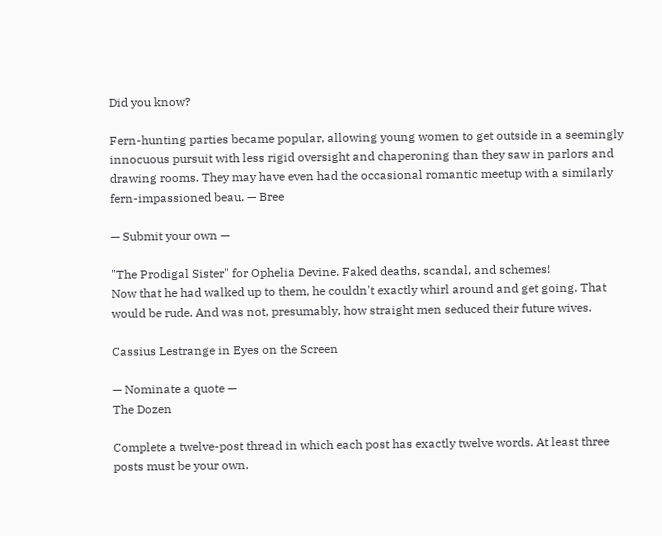Did you know?

Fern-hunting parties became popular, allowing young women to get outside in a seemingly innocuous pursuit with less rigid oversight and chaperoning than they saw in parlors and drawing rooms. They may have even had the occasional romantic meetup with a similarly fern-impassioned beau. — Bree

— Submit your own —

"The Prodigal Sister" for Ophelia Devine. Faked deaths, scandal, and schemes!
Now that he had walked up to them, he couldn't exactly whirl around and get going. That would be rude. And was not, presumably, how straight men seduced their future wives.

Cassius Lestrange in Eyes on the Screen

— Nominate a quote —
The Dozen

Complete a twelve-post thread in which each post has exactly twelve words. At least three posts must be your own.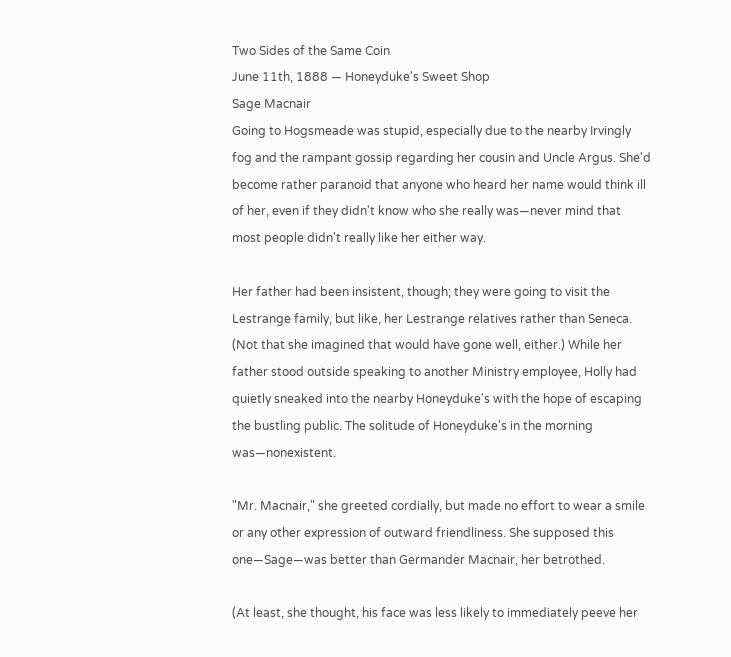Two Sides of the Same Coin
June 11th, 1888 — Honeyduke's Sweet Shop
Sage Macnair
Going to Hogsmeade was stupid, especially due to the nearby Irvingly fog and the rampant gossip regarding her cousin and Uncle Argus. She'd become rather paranoid that anyone who heard her name would think ill of her, even if they didn't know who she really was—never mind that most people didn't really like her either way.

Her father had been insistent, though; they were going to visit the Lestrange family, but like, her Lestrange relatives rather than Seneca. (Not that she imagined that would have gone well, either.) While her father stood outside speaking to another Ministry employee, Holly had quietly sneaked into the nearby Honeyduke's with the hope of escaping the bustling public. The solitude of Honeyduke's in the morning was—nonexistent.

"Mr. Macnair," she greeted cordially, but made no effort to wear a smile or any other expression of outward friendliness. She supposed this one—Sage—was better than Germander Macnair, her betrothed.

(At least, she thought, his face was less likely to immediately peeve her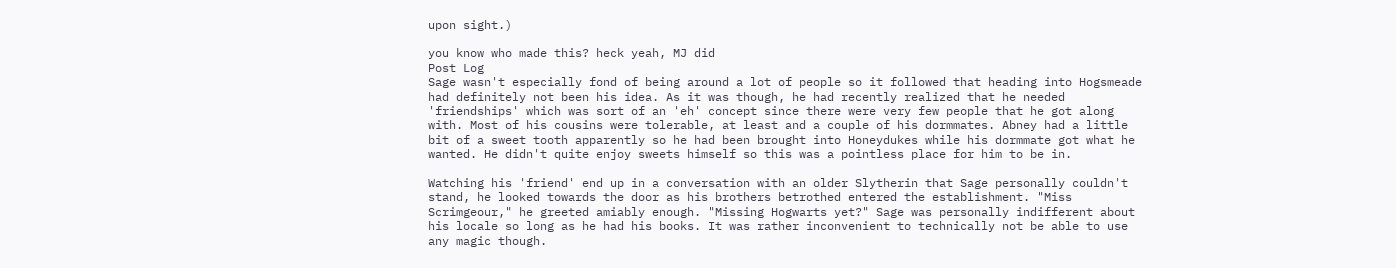upon sight.)

you know who made this? heck yeah, MJ did
Post Log
Sage wasn't especially fond of being around a lot of people so it followed that heading into Hogsmeade had definitely not been his idea. As it was though, he had recently realized that he needed 'friendships' which was sort of an 'eh' concept since there were very few people that he got along with. Most of his cousins were tolerable, at least and a couple of his dormmates. Abney had a little bit of a sweet tooth apparently so he had been brought into Honeydukes while his dormmate got what he wanted. He didn't quite enjoy sweets himself so this was a pointless place for him to be in.

Watching his 'friend' end up in a conversation with an older Slytherin that Sage personally couldn't stand, he looked towards the door as his brothers betrothed entered the establishment. "Miss Scrimgeour," he greeted amiably enough. "Missing Hogwarts yet?" Sage was personally indifferent about his locale so long as he had his books. It was rather inconvenient to technically not be able to use any magic though.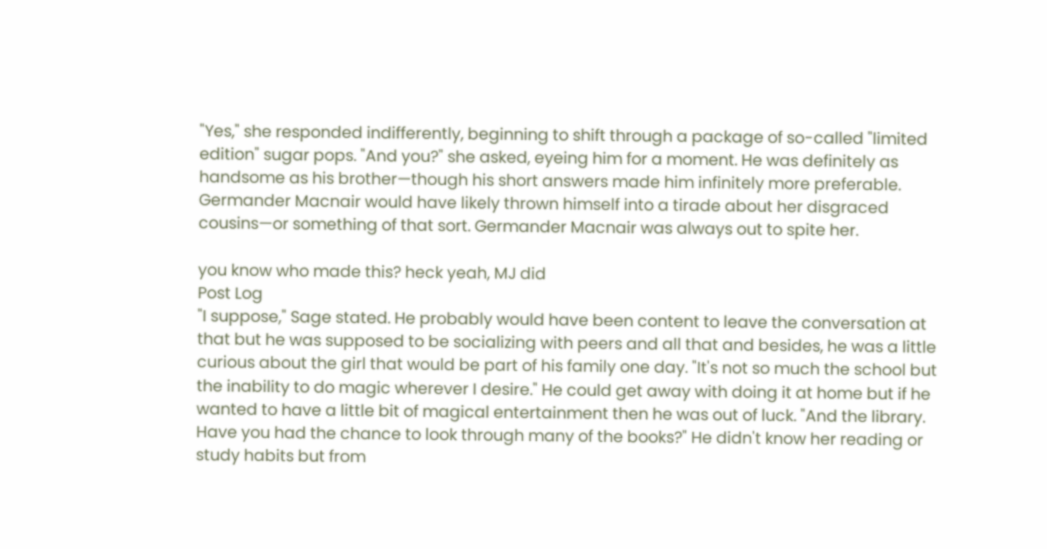"Yes," she responded indifferently, beginning to shift through a package of so-called "limited edition" sugar pops. "And you?" she asked, eyeing him for a moment. He was definitely as handsome as his brother—though his short answers made him infinitely more preferable. Germander Macnair would have likely thrown himself into a tirade about her disgraced cousins—or something of that sort. Germander Macnair was always out to spite her.

you know who made this? heck yeah, MJ did
Post Log
"I suppose," Sage stated. He probably would have been content to leave the conversation at that but he was supposed to be socializing with peers and all that and besides, he was a little curious about the girl that would be part of his family one day. "It's not so much the school but the inability to do magic wherever I desire." He could get away with doing it at home but if he wanted to have a little bit of magical entertainment then he was out of luck. "And the library. Have you had the chance to look through many of the books?" He didn't know her reading or study habits but from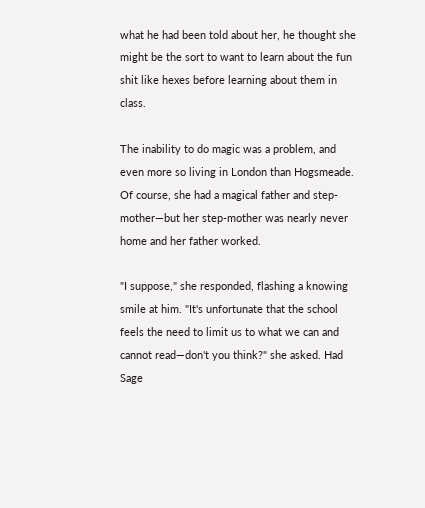what he had been told about her, he thought she might be the sort to want to learn about the fun shit like hexes before learning about them in class.

The inability to do magic was a problem, and even more so living in London than Hogsmeade. Of course, she had a magical father and step-mother—but her step-mother was nearly never home and her father worked.

"I suppose," she responded, flashing a knowing smile at him. "It's unfortunate that the school feels the need to limit us to what we can and cannot read—don't you think?" she asked. Had Sage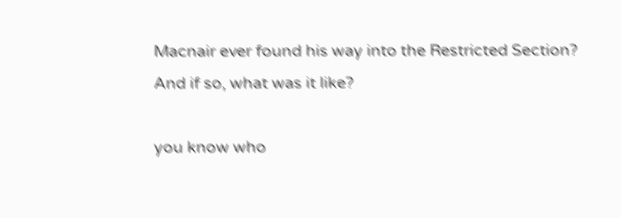Macnair ever found his way into the Restricted Section? And if so, what was it like?

you know who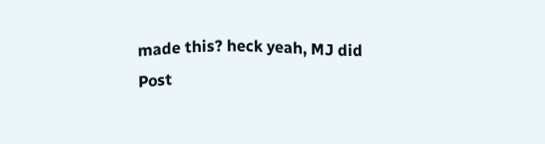made this? heck yeah, MJ did
Post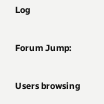Log

Forum Jump:

Users browsing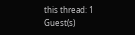this thread: 1 Guest(s)